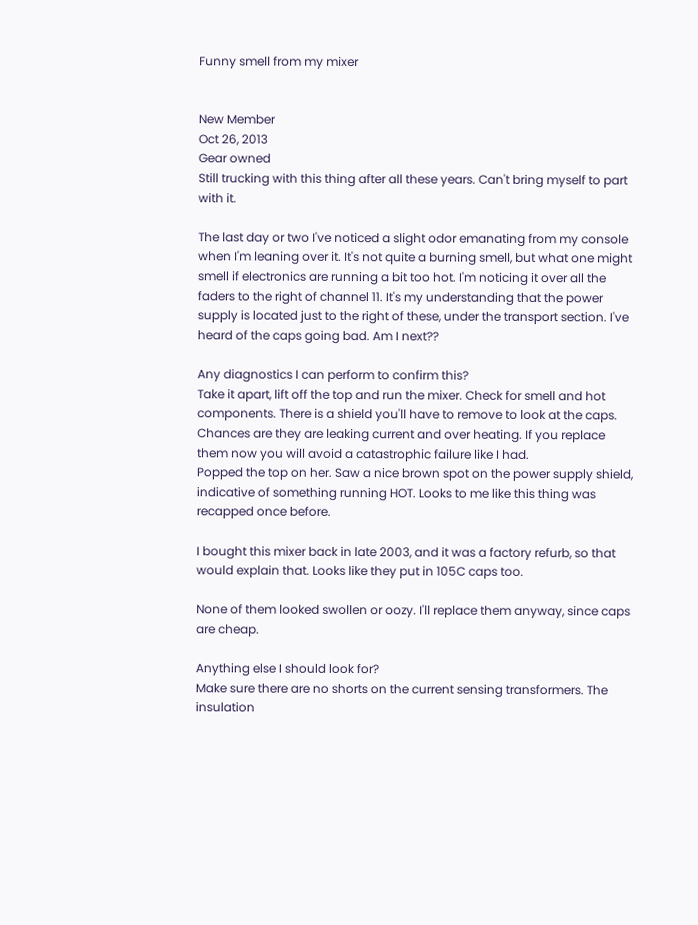Funny smell from my mixer


New Member
Oct 26, 2013
Gear owned
Still trucking with this thing after all these years. Can't bring myself to part with it.

The last day or two I've noticed a slight odor emanating from my console when I'm leaning over it. It's not quite a burning smell, but what one might smell if electronics are running a bit too hot. I'm noticing it over all the faders to the right of channel 11. It's my understanding that the power supply is located just to the right of these, under the transport section. I've heard of the caps going bad. Am I next??

Any diagnostics I can perform to confirm this?
Take it apart, lift off the top and run the mixer. Check for smell and hot components. There is a shield you'll have to remove to look at the caps. Chances are they are leaking current and over heating. If you replace them now you will avoid a catastrophic failure like I had.
Popped the top on her. Saw a nice brown spot on the power supply shield, indicative of something running HOT. Looks to me like this thing was recapped once before.

I bought this mixer back in late 2003, and it was a factory refurb, so that would explain that. Looks like they put in 105C caps too.

None of them looked swollen or oozy. I'll replace them anyway, since caps are cheap.

Anything else I should look for?
Make sure there are no shorts on the current sensing transformers. The insulation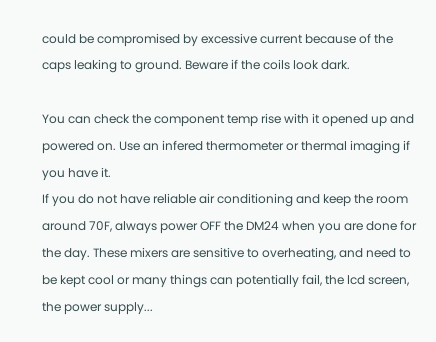could be compromised by excessive current because of the caps leaking to ground. Beware if the coils look dark.

You can check the component temp rise with it opened up and powered on. Use an infered thermometer or thermal imaging if you have it.
If you do not have reliable air conditioning and keep the room around 70F, always power OFF the DM24 when you are done for the day. These mixers are sensitive to overheating, and need to be kept cool or many things can potentially fail, the lcd screen, the power supply...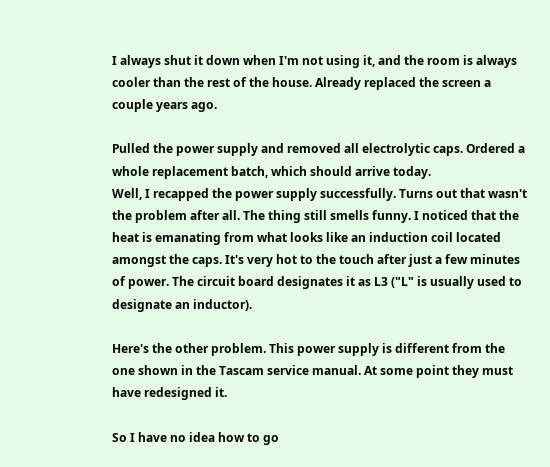I always shut it down when I'm not using it, and the room is always cooler than the rest of the house. Already replaced the screen a couple years ago.

Pulled the power supply and removed all electrolytic caps. Ordered a whole replacement batch, which should arrive today.
Well, I recapped the power supply successfully. Turns out that wasn't the problem after all. The thing still smells funny. I noticed that the heat is emanating from what looks like an induction coil located amongst the caps. It's very hot to the touch after just a few minutes of power. The circuit board designates it as L3 ("L" is usually used to designate an inductor).

Here's the other problem. This power supply is different from the one shown in the Tascam service manual. At some point they must have redesigned it.

So I have no idea how to go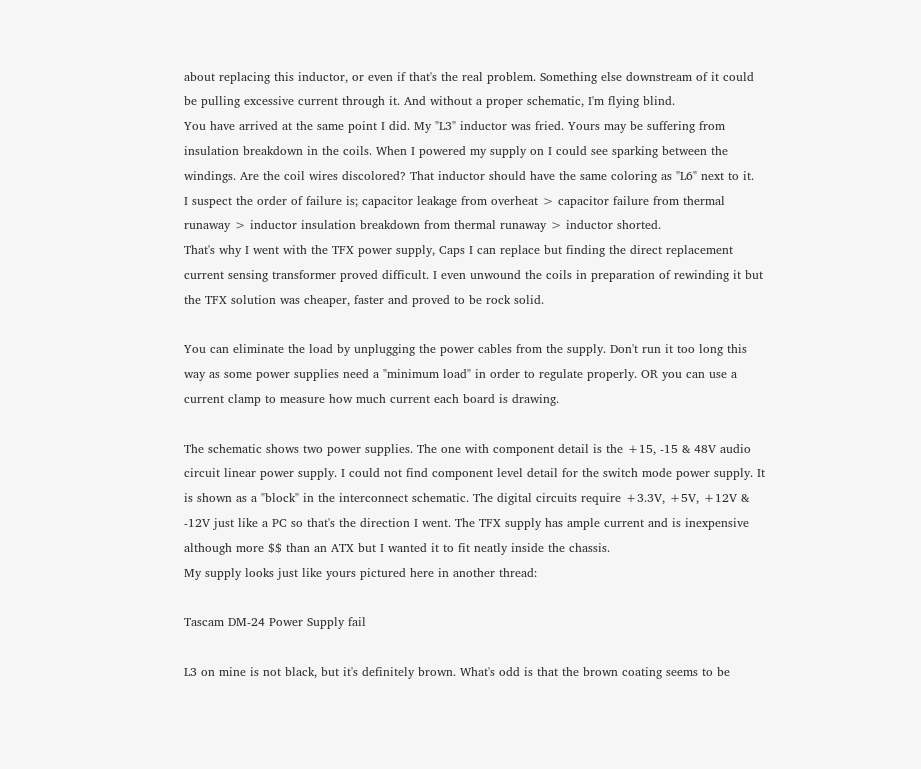about replacing this inductor, or even if that's the real problem. Something else downstream of it could be pulling excessive current through it. And without a proper schematic, I'm flying blind.
You have arrived at the same point I did. My "L3" inductor was fried. Yours may be suffering from insulation breakdown in the coils. When I powered my supply on I could see sparking between the windings. Are the coil wires discolored? That inductor should have the same coloring as "L6" next to it.
I suspect the order of failure is; capacitor leakage from overheat > capacitor failure from thermal runaway > inductor insulation breakdown from thermal runaway > inductor shorted.
That's why I went with the TFX power supply, Caps I can replace but finding the direct replacement current sensing transformer proved difficult. I even unwound the coils in preparation of rewinding it but the TFX solution was cheaper, faster and proved to be rock solid.

You can eliminate the load by unplugging the power cables from the supply. Don't run it too long this way as some power supplies need a "minimum load" in order to regulate properly. OR you can use a current clamp to measure how much current each board is drawing.

The schematic shows two power supplies. The one with component detail is the +15, -15 & 48V audio circuit linear power supply. I could not find component level detail for the switch mode power supply. It is shown as a "block" in the interconnect schematic. The digital circuits require +3.3V, +5V, +12V & -12V just like a PC so that's the direction I went. The TFX supply has ample current and is inexpensive although more $$ than an ATX but I wanted it to fit neatly inside the chassis.
My supply looks just like yours pictured here in another thread:

Tascam DM-24 Power Supply fail

L3 on mine is not black, but it's definitely brown. What's odd is that the brown coating seems to be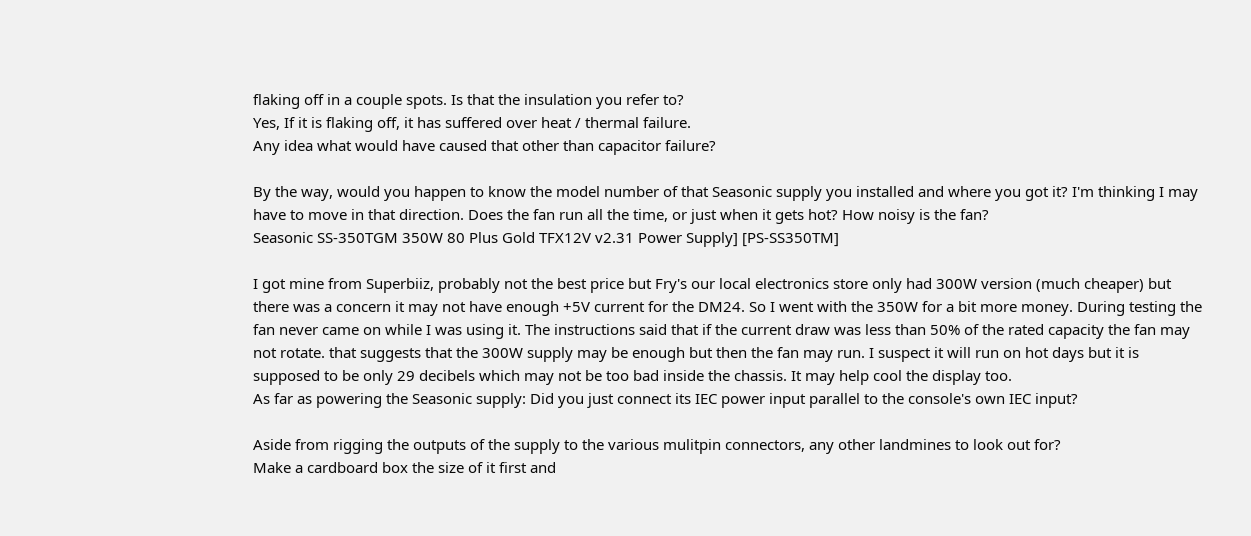flaking off in a couple spots. Is that the insulation you refer to?
Yes, If it is flaking off, it has suffered over heat / thermal failure.
Any idea what would have caused that other than capacitor failure?

By the way, would you happen to know the model number of that Seasonic supply you installed and where you got it? I'm thinking I may have to move in that direction. Does the fan run all the time, or just when it gets hot? How noisy is the fan?
Seasonic SS-350TGM 350W 80 Plus Gold TFX12V v2.31 Power Supply] [PS-SS350TM]

I got mine from Superbiiz, probably not the best price but Fry's our local electronics store only had 300W version (much cheaper) but there was a concern it may not have enough +5V current for the DM24. So I went with the 350W for a bit more money. During testing the fan never came on while I was using it. The instructions said that if the current draw was less than 50% of the rated capacity the fan may not rotate. that suggests that the 300W supply may be enough but then the fan may run. I suspect it will run on hot days but it is supposed to be only 29 decibels which may not be too bad inside the chassis. It may help cool the display too.
As far as powering the Seasonic supply: Did you just connect its IEC power input parallel to the console's own IEC input?

Aside from rigging the outputs of the supply to the various mulitpin connectors, any other landmines to look out for?
Make a cardboard box the size of it first and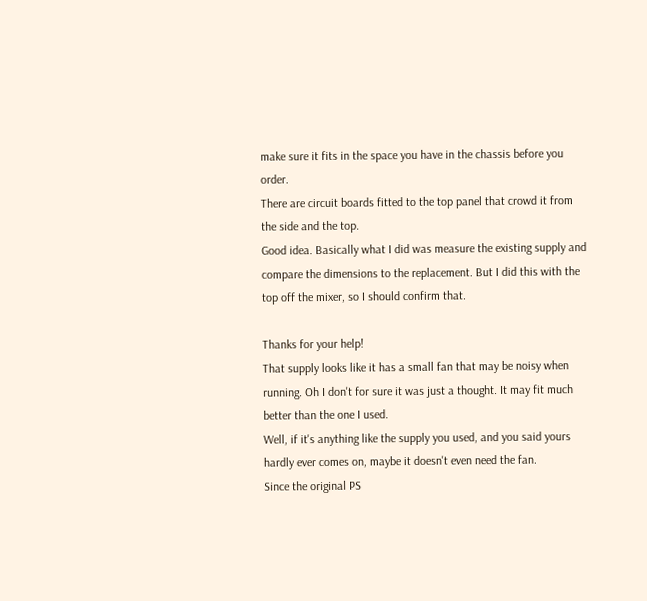make sure it fits in the space you have in the chassis before you order.
There are circuit boards fitted to the top panel that crowd it from the side and the top.
Good idea. Basically what I did was measure the existing supply and compare the dimensions to the replacement. But I did this with the top off the mixer, so I should confirm that.

Thanks for your help!
That supply looks like it has a small fan that may be noisy when running. Oh I don't for sure it was just a thought. It may fit much better than the one I used.
Well, if it's anything like the supply you used, and you said yours hardly ever comes on, maybe it doesn't even need the fan.
Since the original PS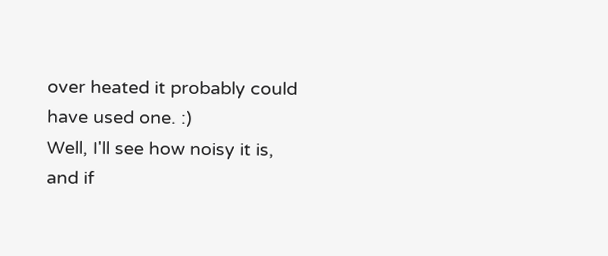over heated it probably could have used one. :)
Well, I'll see how noisy it is, and if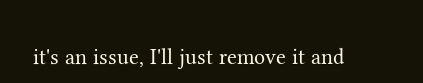it's an issue, I'll just remove it and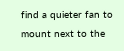find a quieter fan to mount next to the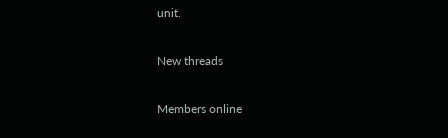unit.

New threads

Members online